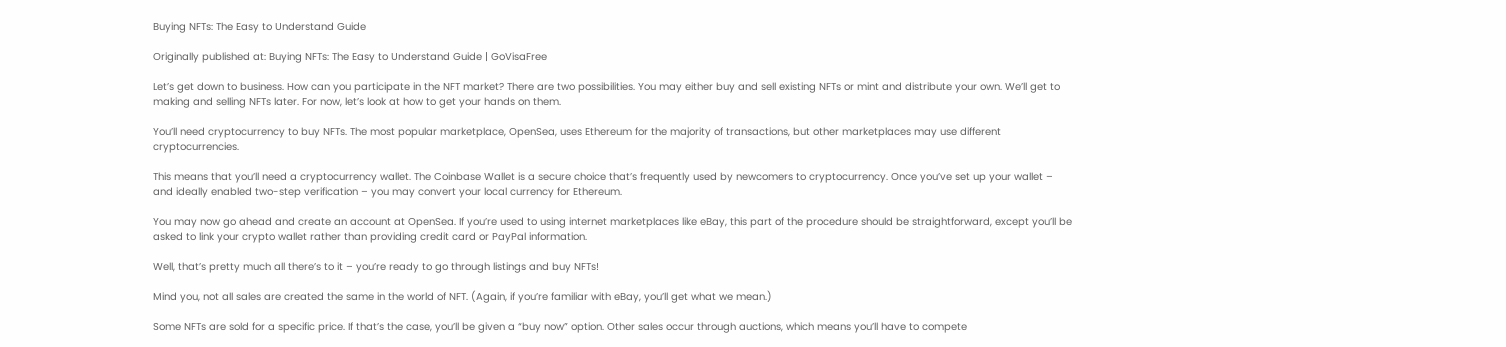Buying NFTs: The Easy to Understand Guide

Originally published at: Buying NFTs: The Easy to Understand Guide | GoVisaFree

Let’s get down to business. How can you participate in the NFT market? There are two possibilities. You may either buy and sell existing NFTs or mint and distribute your own. We’ll get to making and selling NFTs later. For now, let’s look at how to get your hands on them.

You’ll need cryptocurrency to buy NFTs. The most popular marketplace, OpenSea, uses Ethereum for the majority of transactions, but other marketplaces may use different cryptocurrencies.

This means that you’ll need a cryptocurrency wallet. The Coinbase Wallet is a secure choice that’s frequently used by newcomers to cryptocurrency. Once you’ve set up your wallet – and ideally enabled two-step verification – you may convert your local currency for Ethereum.

You may now go ahead and create an account at OpenSea. If you’re used to using internet marketplaces like eBay, this part of the procedure should be straightforward, except you’ll be asked to link your crypto wallet rather than providing credit card or PayPal information.

Well, that’s pretty much all there’s to it – you’re ready to go through listings and buy NFTs!

Mind you, not all sales are created the same in the world of NFT. (Again, if you’re familiar with eBay, you’ll get what we mean.)

Some NFTs are sold for a specific price. If that’s the case, you’ll be given a “buy now” option. Other sales occur through auctions, which means you’ll have to compete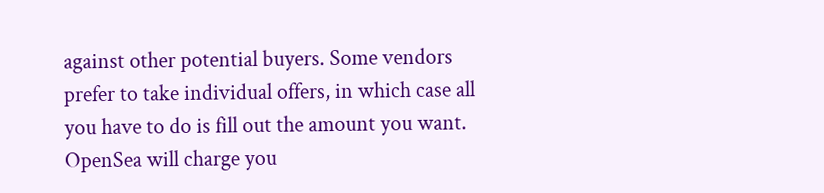against other potential buyers. Some vendors prefer to take individual offers, in which case all you have to do is fill out the amount you want. OpenSea will charge you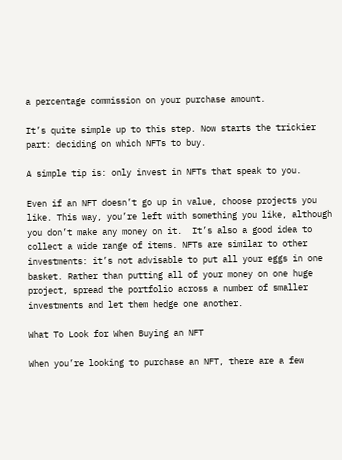a percentage commission on your purchase amount.

It’s quite simple up to this step. Now starts the trickier part: deciding on which NFTs to buy.

A simple tip is: only invest in NFTs that speak to you.

Even if an NFT doesn’t go up in value, choose projects you like. This way, you’re left with something you like, although you don’t make any money on it.  It’s also a good idea to collect a wide range of items. NFTs are similar to other investments: it’s not advisable to put all your eggs in one basket. Rather than putting all of your money on one huge project, spread the portfolio across a number of smaller investments and let them hedge one another.

What To Look for When Buying an NFT

When you’re looking to purchase an NFT, there are a few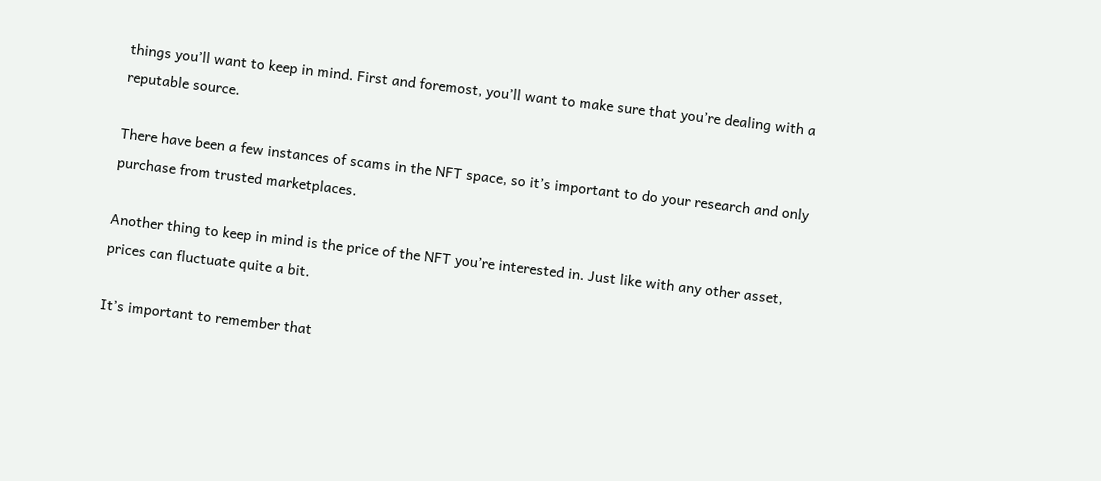things you’ll want to keep in mind. First and foremost, you’ll want to make sure that you’re dealing with a reputable source.

There have been a few instances of scams in the NFT space, so it’s important to do your research and only purchase from trusted marketplaces.

Another thing to keep in mind is the price of the NFT you’re interested in. Just like with any other asset, prices can fluctuate quite a bit.

It’s important to remember that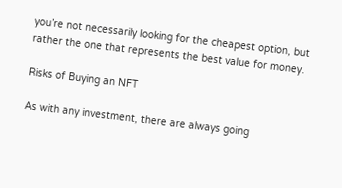you’re not necessarily looking for the cheapest option, but rather the one that represents the best value for money.

Risks of Buying an NFT

As with any investment, there are always going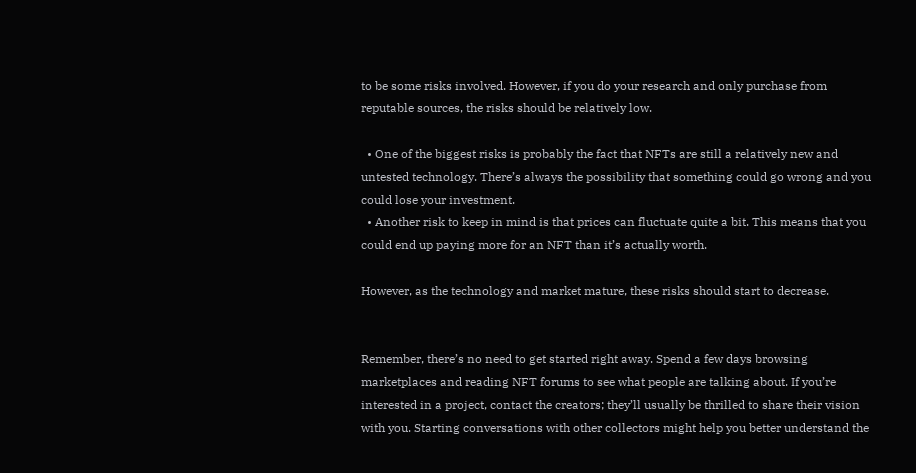to be some risks involved. However, if you do your research and only purchase from reputable sources, the risks should be relatively low.

  • One of the biggest risks is probably the fact that NFTs are still a relatively new and untested technology. There’s always the possibility that something could go wrong and you could lose your investment.
  • Another risk to keep in mind is that prices can fluctuate quite a bit. This means that you could end up paying more for an NFT than it’s actually worth.

However, as the technology and market mature, these risks should start to decrease.


Remember, there’s no need to get started right away. Spend a few days browsing marketplaces and reading NFT forums to see what people are talking about. If you’re interested in a project, contact the creators; they’ll usually be thrilled to share their vision with you. Starting conversations with other collectors might help you better understand the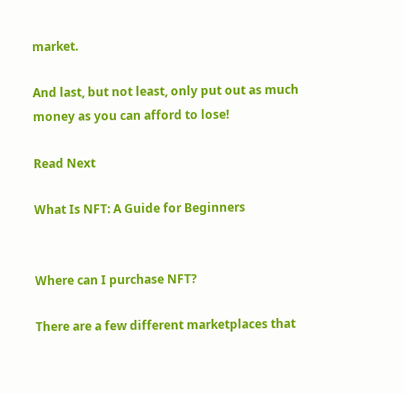market.

And last, but not least, only put out as much money as you can afford to lose!

Read Next

What Is NFT: A Guide for Beginners


Where can I purchase NFT?

There are a few different marketplaces that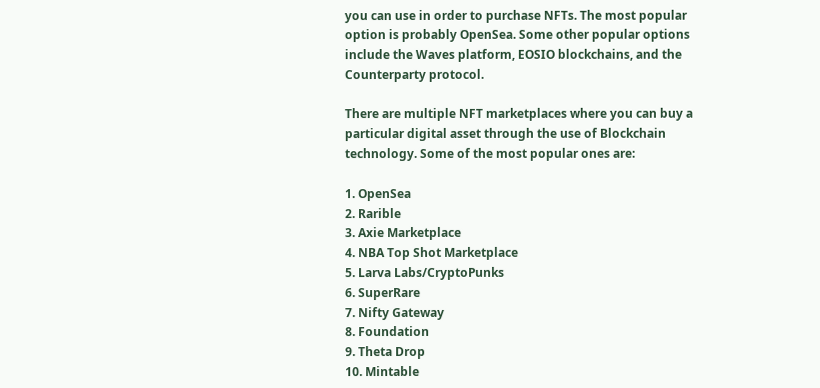you can use in order to purchase NFTs. The most popular option is probably OpenSea. Some other popular options include the Waves platform, EOSIO blockchains, and the Counterparty protocol.

There are multiple NFT marketplaces where you can buy a particular digital asset through the use of Blockchain technology. Some of the most popular ones are:

1. OpenSea
2. Rarible
3. Axie Marketplace
4. NBA Top Shot Marketplace
5. Larva Labs/CryptoPunks
6. SuperRare
7. Nifty Gateway
8. Foundation
9. Theta Drop
10. Mintable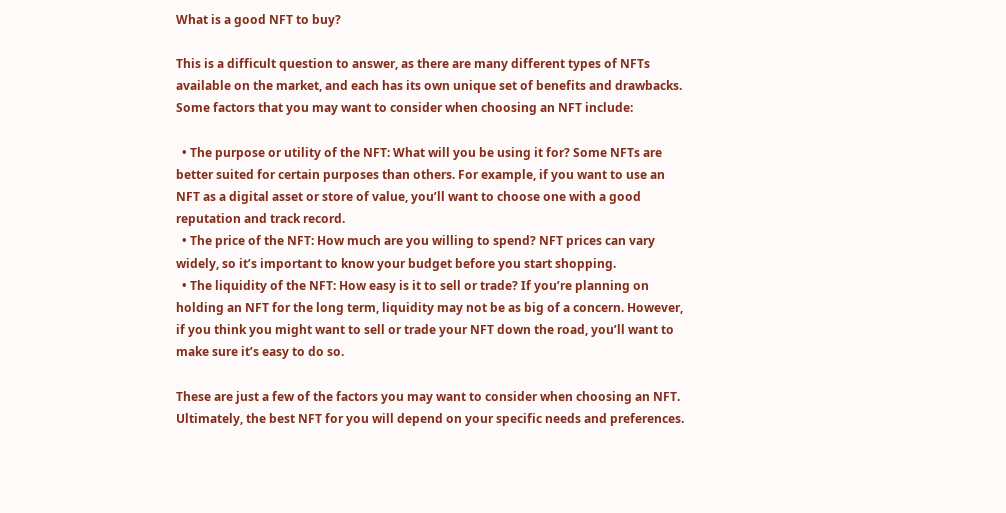What is a good NFT to buy?

This is a difficult question to answer, as there are many different types of NFTs available on the market, and each has its own unique set of benefits and drawbacks. Some factors that you may want to consider when choosing an NFT include:

  • The purpose or utility of the NFT: What will you be using it for? Some NFTs are better suited for certain purposes than others. For example, if you want to use an NFT as a digital asset or store of value, you’ll want to choose one with a good reputation and track record.
  • The price of the NFT: How much are you willing to spend? NFT prices can vary widely, so it’s important to know your budget before you start shopping.
  • The liquidity of the NFT: How easy is it to sell or trade? If you’re planning on holding an NFT for the long term, liquidity may not be as big of a concern. However, if you think you might want to sell or trade your NFT down the road, you’ll want to make sure it’s easy to do so.

These are just a few of the factors you may want to consider when choosing an NFT. Ultimately, the best NFT for you will depend on your specific needs and preferences.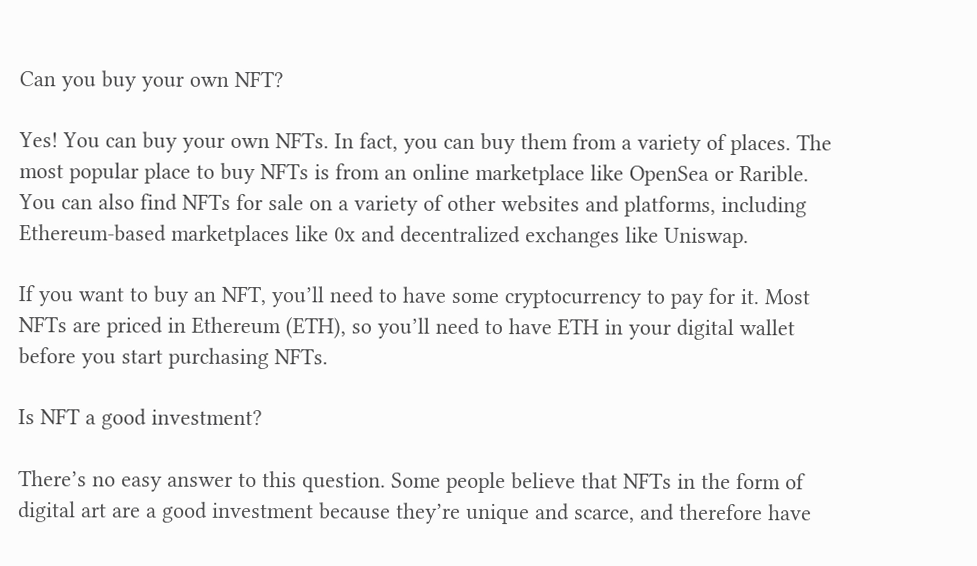Can you buy your own NFT?

Yes! You can buy your own NFTs. In fact, you can buy them from a variety of places. The most popular place to buy NFTs is from an online marketplace like OpenSea or Rarible. You can also find NFTs for sale on a variety of other websites and platforms, including Ethereum-based marketplaces like 0x and decentralized exchanges like Uniswap.

If you want to buy an NFT, you’ll need to have some cryptocurrency to pay for it. Most NFTs are priced in Ethereum (ETH), so you’ll need to have ETH in your digital wallet before you start purchasing NFTs.

Is NFT a good investment?

There’s no easy answer to this question. Some people believe that NFTs in the form of digital art are a good investment because they’re unique and scarce, and therefore have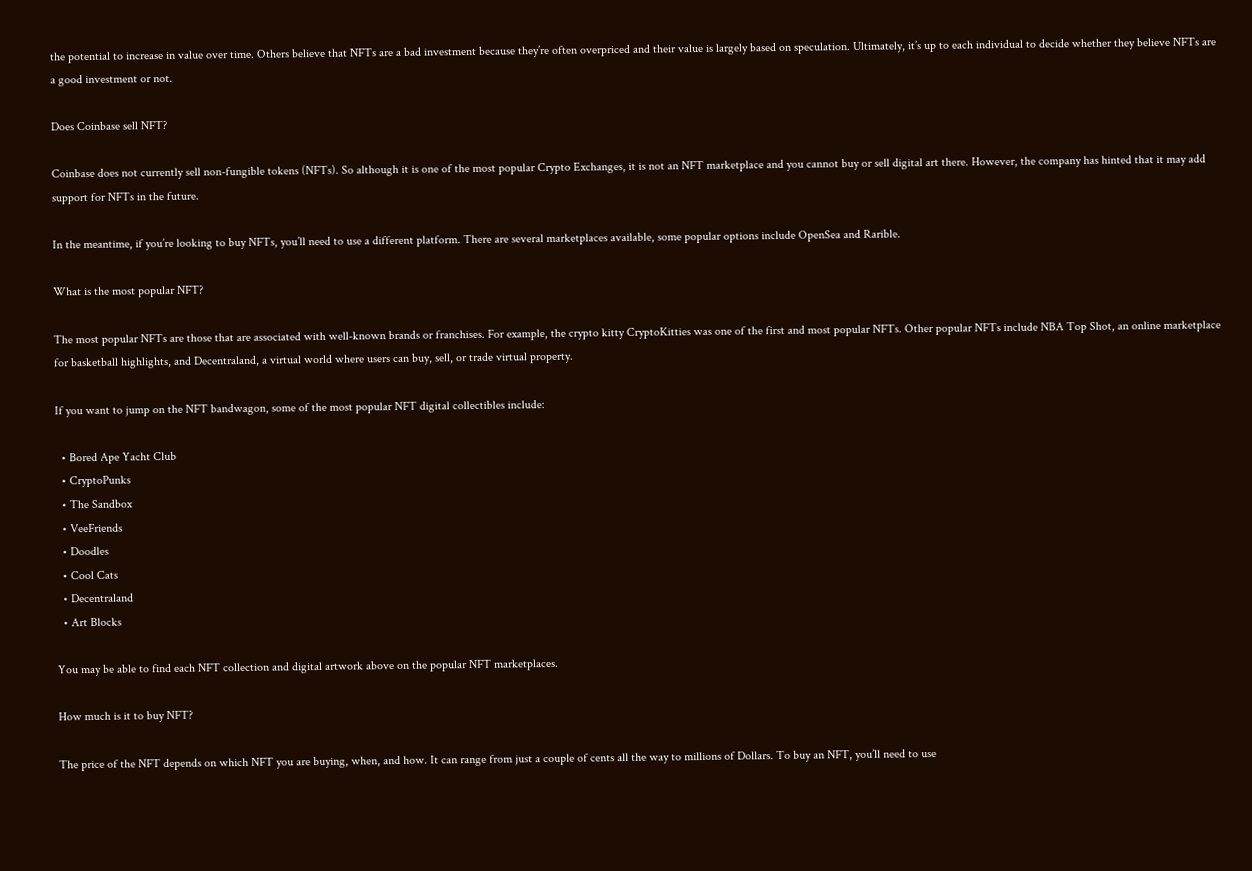the potential to increase in value over time. Others believe that NFTs are a bad investment because they’re often overpriced and their value is largely based on speculation. Ultimately, it’s up to each individual to decide whether they believe NFTs are a good investment or not.

Does Coinbase sell NFT?

Coinbase does not currently sell non-fungible tokens (NFTs). So although it is one of the most popular Crypto Exchanges, it is not an NFT marketplace and you cannot buy or sell digital art there. However, the company has hinted that it may add support for NFTs in the future.

In the meantime, if you’re looking to buy NFTs, you’ll need to use a different platform. There are several marketplaces available, some popular options include OpenSea and Rarible.

What is the most popular NFT?

The most popular NFTs are those that are associated with well-known brands or franchises. For example, the crypto kitty CryptoKitties was one of the first and most popular NFTs. Other popular NFTs include NBA Top Shot, an online marketplace for basketball highlights, and Decentraland, a virtual world where users can buy, sell, or trade virtual property.

If you want to jump on the NFT bandwagon, some of the most popular NFT digital collectibles include:

  • Bored Ape Yacht Club
  • CryptoPunks
  • The Sandbox
  • VeeFriends
  • Doodles
  • Cool Cats
  • Decentraland
  • Art Blocks

You may be able to find each NFT collection and digital artwork above on the popular NFT marketplaces.

How much is it to buy NFT?

The price of the NFT depends on which NFT you are buying, when, and how. It can range from just a couple of cents all the way to millions of Dollars. To buy an NFT, you’ll need to use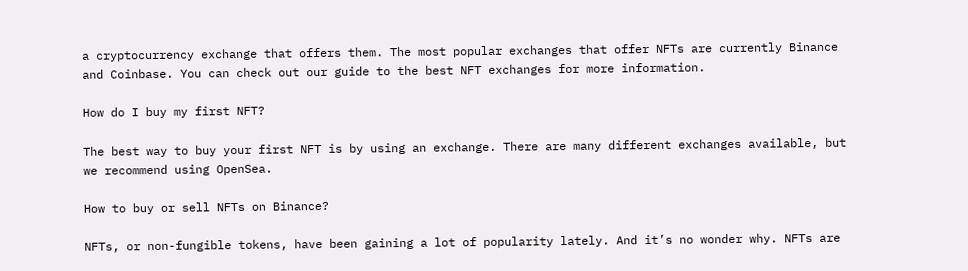a cryptocurrency exchange that offers them. The most popular exchanges that offer NFTs are currently Binance and Coinbase. You can check out our guide to the best NFT exchanges for more information.

How do I buy my first NFT?

The best way to buy your first NFT is by using an exchange. There are many different exchanges available, but we recommend using OpenSea.

How to buy or sell NFTs on Binance?

NFTs, or non-fungible tokens, have been gaining a lot of popularity lately. And it’s no wonder why. NFTs are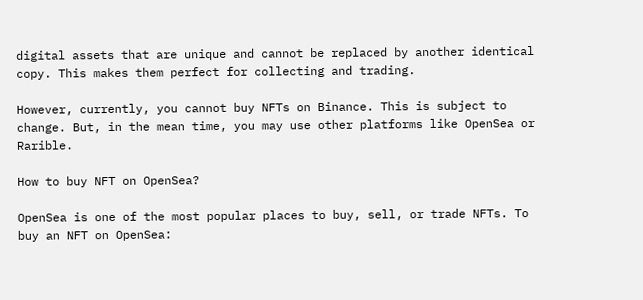digital assets that are unique and cannot be replaced by another identical copy. This makes them perfect for collecting and trading.

However, currently, you cannot buy NFTs on Binance. This is subject to change. But, in the mean time, you may use other platforms like OpenSea or Rarible.

How to buy NFT on OpenSea?

OpenSea is one of the most popular places to buy, sell, or trade NFTs. To buy an NFT on OpenSea: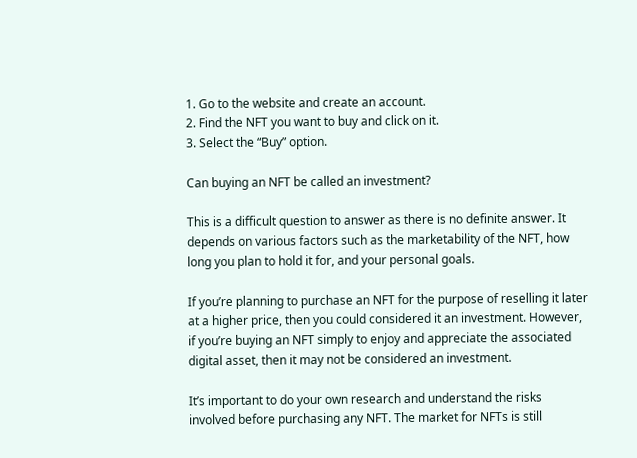1. Go to the website and create an account.
2. Find the NFT you want to buy and click on it.
3. Select the “Buy” option.

Can buying an NFT be called an investment?

This is a difficult question to answer as there is no definite answer. It depends on various factors such as the marketability of the NFT, how long you plan to hold it for, and your personal goals.

If you’re planning to purchase an NFT for the purpose of reselling it later at a higher price, then you could considered it an investment. However, if you’re buying an NFT simply to enjoy and appreciate the associated digital asset, then it may not be considered an investment.

It’s important to do your own research and understand the risks involved before purchasing any NFT. The market for NFTs is still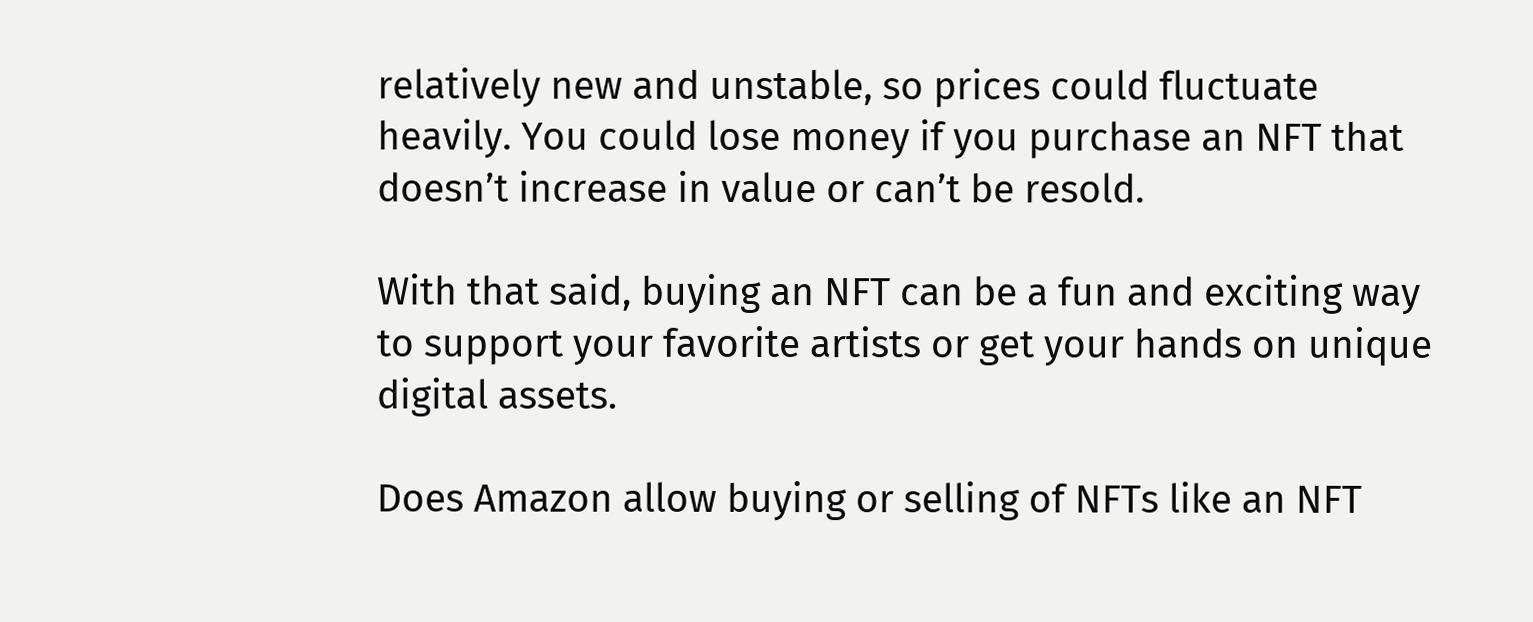relatively new and unstable, so prices could fluctuate heavily. You could lose money if you purchase an NFT that doesn’t increase in value or can’t be resold.

With that said, buying an NFT can be a fun and exciting way to support your favorite artists or get your hands on unique digital assets.

Does Amazon allow buying or selling of NFTs like an NFT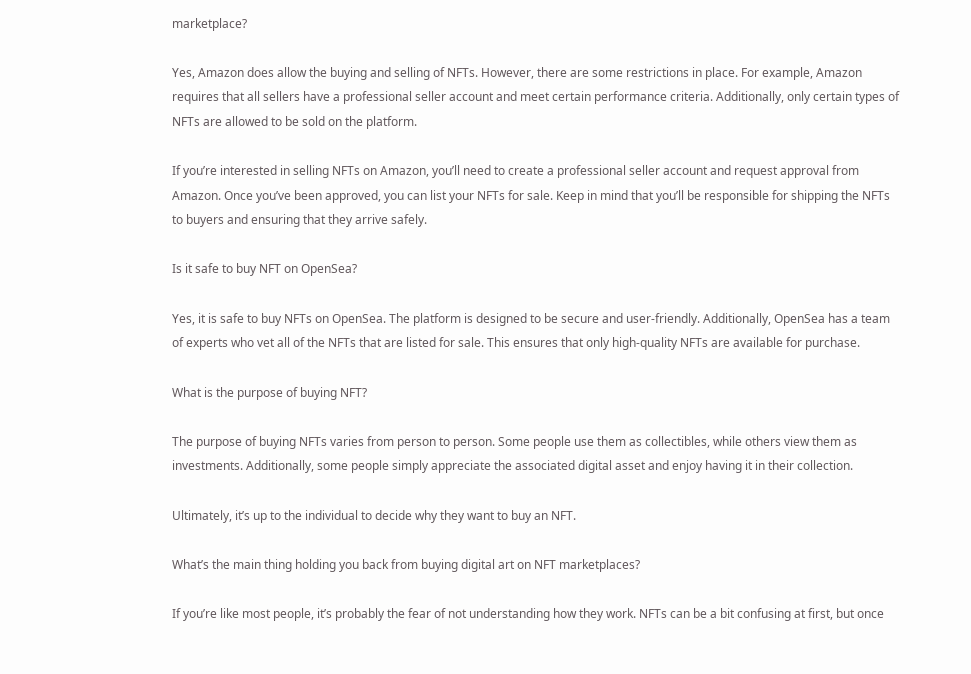marketplace?

Yes, Amazon does allow the buying and selling of NFTs. However, there are some restrictions in place. For example, Amazon requires that all sellers have a professional seller account and meet certain performance criteria. Additionally, only certain types of NFTs are allowed to be sold on the platform.

If you’re interested in selling NFTs on Amazon, you’ll need to create a professional seller account and request approval from Amazon. Once you’ve been approved, you can list your NFTs for sale. Keep in mind that you’ll be responsible for shipping the NFTs to buyers and ensuring that they arrive safely.

Is it safe to buy NFT on OpenSea?

Yes, it is safe to buy NFTs on OpenSea. The platform is designed to be secure and user-friendly. Additionally, OpenSea has a team of experts who vet all of the NFTs that are listed for sale. This ensures that only high-quality NFTs are available for purchase.

What is the purpose of buying NFT?

The purpose of buying NFTs varies from person to person. Some people use them as collectibles, while others view them as investments. Additionally, some people simply appreciate the associated digital asset and enjoy having it in their collection.

Ultimately, it’s up to the individual to decide why they want to buy an NFT.

What’s the main thing holding you back from buying digital art on NFT marketplaces?

If you’re like most people, it’s probably the fear of not understanding how they work. NFTs can be a bit confusing at first, but once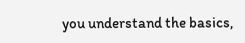you understand the basics,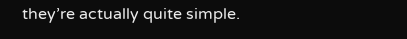they’re actually quite simple.